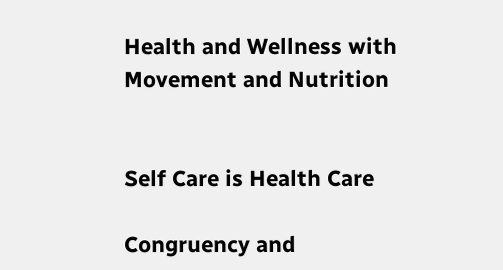Health and Wellness with Movement and Nutrition


Self Care is Health Care

Congruency and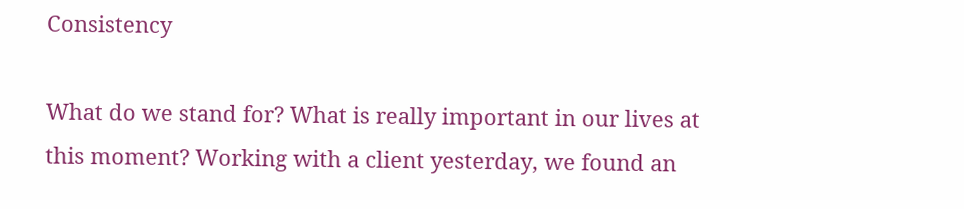Consistency

What do we stand for? What is really important in our lives at this moment? Working with a client yesterday, we found an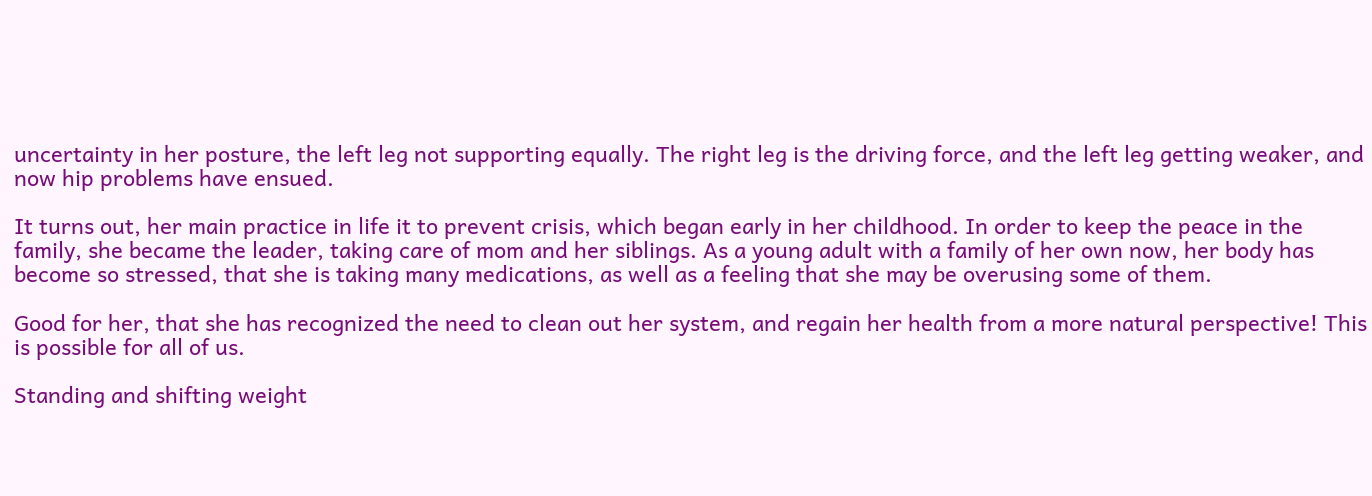uncertainty in her posture, the left leg not supporting equally. The right leg is the driving force, and the left leg getting weaker, and now hip problems have ensued.

It turns out, her main practice in life it to prevent crisis, which began early in her childhood. In order to keep the peace in the family, she became the leader, taking care of mom and her siblings. As a young adult with a family of her own now, her body has become so stressed, that she is taking many medications, as well as a feeling that she may be overusing some of them.

Good for her, that she has recognized the need to clean out her system, and regain her health from a more natural perspective! This is possible for all of us.

Standing and shifting weight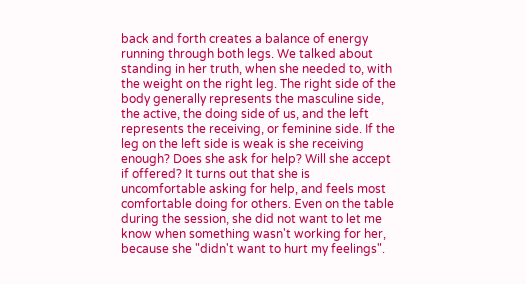back and forth creates a balance of energy running through both legs. We talked about standing in her truth, when she needed to, with the weight on the right leg. The right side of the body generally represents the masculine side, the active, the doing side of us, and the left represents the receiving, or feminine side. If the leg on the left side is weak is she receiving enough? Does she ask for help? Will she accept if offered? It turns out that she is uncomfortable asking for help, and feels most comfortable doing for others. Even on the table during the session, she did not want to let me know when something wasn't working for her, because she "didn't want to hurt my feelings".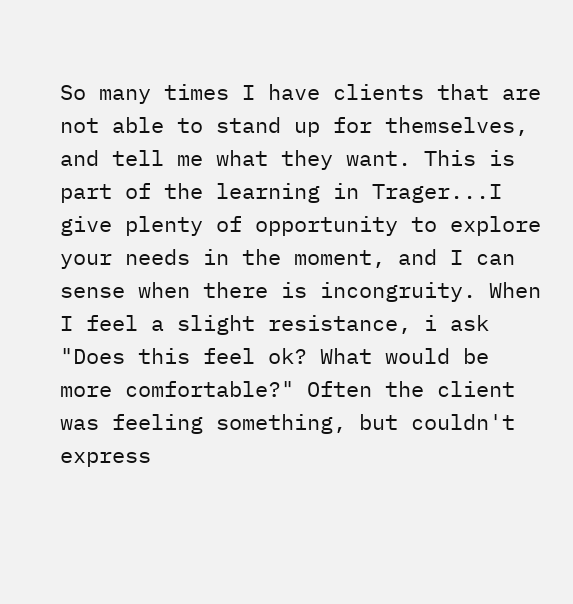So many times I have clients that are not able to stand up for themselves, and tell me what they want. This is part of the learning in Trager...I give plenty of opportunity to explore your needs in the moment, and I can sense when there is incongruity. When I feel a slight resistance, i ask "Does this feel ok? What would be more comfortable?" Often the client was feeling something, but couldn't express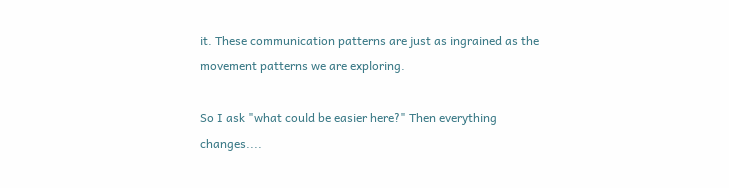it. These communication patterns are just as ingrained as the movement patterns we are exploring.

So I ask "what could be easier here?" Then everything changes....